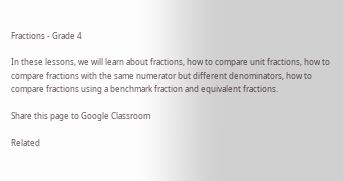Fractions - Grade 4

In these lessons, we will learn about fractions, how to compare unit fractions, how to compare fractions with the same numerator but different denominators, how to compare fractions using a benchmark fraction and equivalent fractions.

Share this page to Google Classroom

Related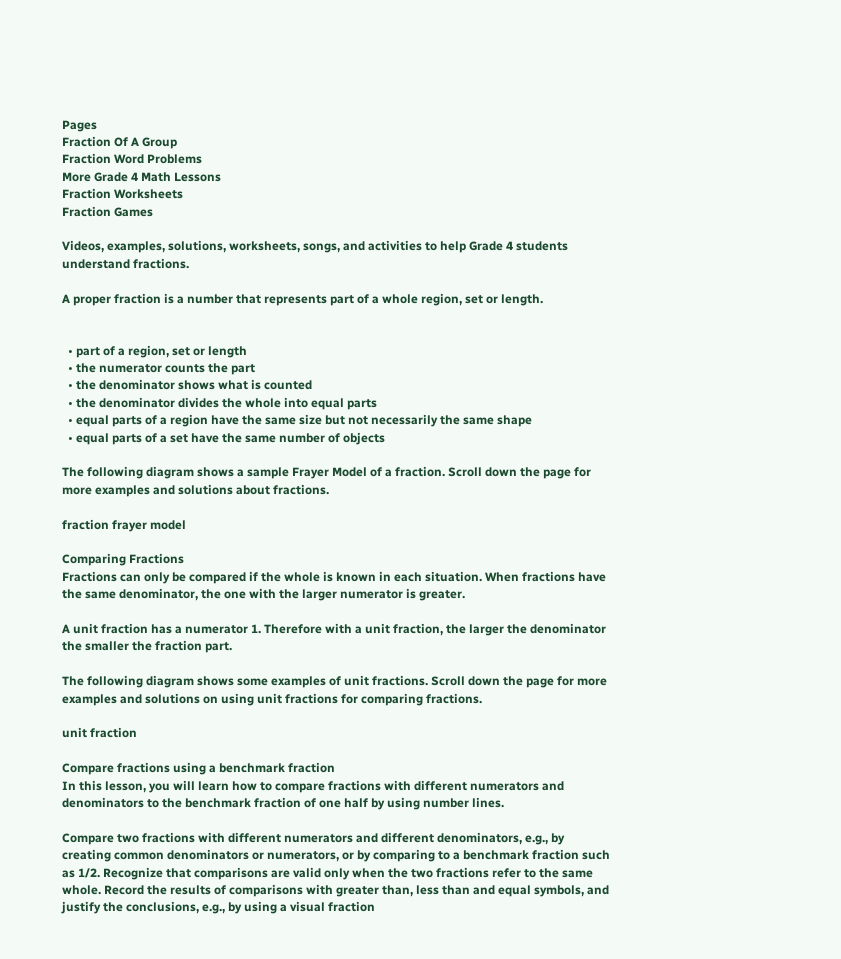Pages
Fraction Of A Group
Fraction Word Problems
More Grade 4 Math Lessons
Fraction Worksheets
Fraction Games

Videos, examples, solutions, worksheets, songs, and activities to help Grade 4 students understand fractions.

A proper fraction is a number that represents part of a whole region, set or length.


  • part of a region, set or length
  • the numerator counts the part
  • the denominator shows what is counted
  • the denominator divides the whole into equal parts
  • equal parts of a region have the same size but not necessarily the same shape
  • equal parts of a set have the same number of objects

The following diagram shows a sample Frayer Model of a fraction. Scroll down the page for more examples and solutions about fractions.

fraction frayer model

Comparing Fractions
Fractions can only be compared if the whole is known in each situation. When fractions have the same denominator, the one with the larger numerator is greater.

A unit fraction has a numerator 1. Therefore with a unit fraction, the larger the denominator the smaller the fraction part.

The following diagram shows some examples of unit fractions. Scroll down the page for more examples and solutions on using unit fractions for comparing fractions.

unit fraction

Compare fractions using a benchmark fraction
In this lesson, you will learn how to compare fractions with different numerators and denominators to the benchmark fraction of one half by using number lines.

Compare two fractions with different numerators and different denominators, e.g., by creating common denominators or numerators, or by comparing to a benchmark fraction such as 1/2. Recognize that comparisons are valid only when the two fractions refer to the same whole. Record the results of comparisons with greater than, less than and equal symbols, and justify the conclusions, e.g., by using a visual fraction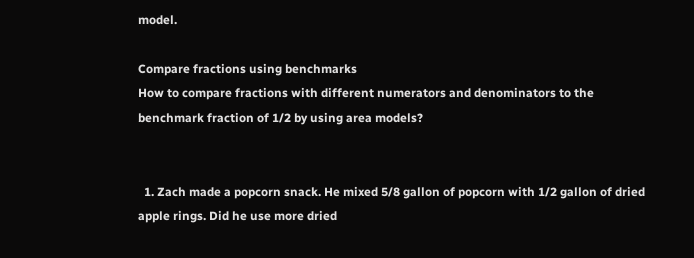model.

Compare fractions using benchmarks
How to compare fractions with different numerators and denominators to the benchmark fraction of 1/2 by using area models?


  1. Zach made a popcorn snack. He mixed 5/8 gallon of popcorn with 1/2 gallon of dried apple rings. Did he use more dried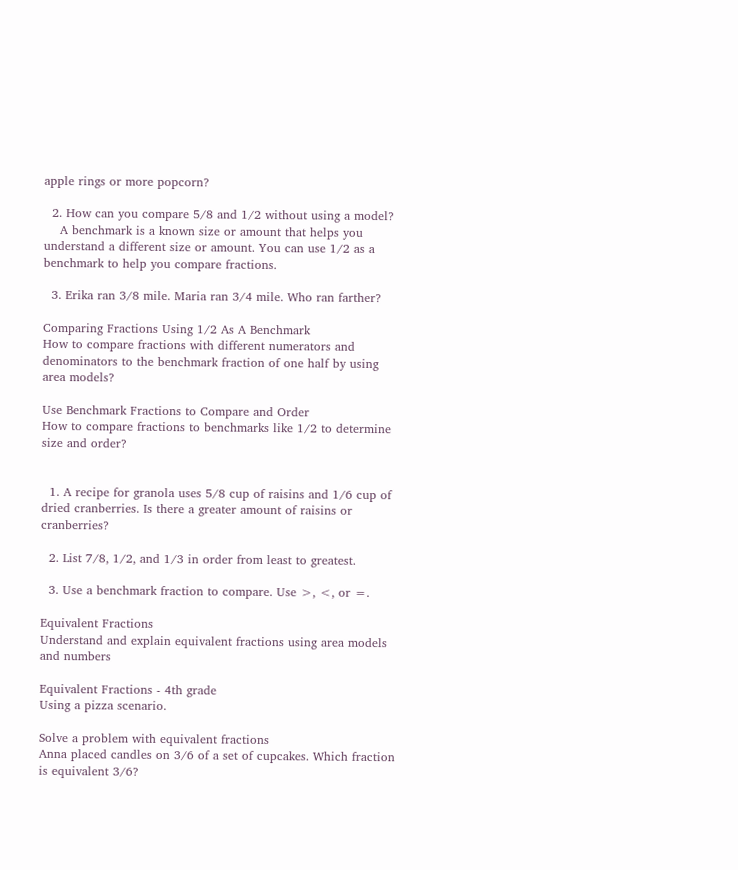apple rings or more popcorn?

  2. How can you compare 5/8 and 1/2 without using a model?
    A benchmark is a known size or amount that helps you understand a different size or amount. You can use 1/2 as a benchmark to help you compare fractions.

  3. Erika ran 3/8 mile. Maria ran 3/4 mile. Who ran farther?

Comparing Fractions Using 1/2 As A Benchmark
How to compare fractions with different numerators and denominators to the benchmark fraction of one half by using area models?

Use Benchmark Fractions to Compare and Order
How to compare fractions to benchmarks like 1/2 to determine size and order?


  1. A recipe for granola uses 5/8 cup of raisins and 1/6 cup of dried cranberries. Is there a greater amount of raisins or cranberries?

  2. List 7/8, 1/2, and 1/3 in order from least to greatest.

  3. Use a benchmark fraction to compare. Use >, <, or =.

Equivalent Fractions
Understand and explain equivalent fractions using area models and numbers

Equivalent Fractions - 4th grade
Using a pizza scenario.

Solve a problem with equivalent fractions
Anna placed candles on 3/6 of a set of cupcakes. Which fraction is equivalent 3/6?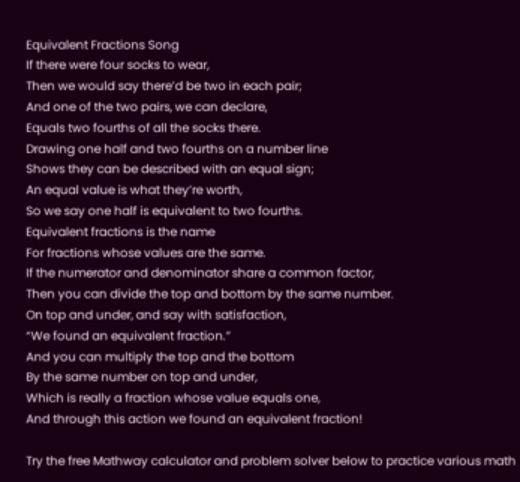Equivalent Fractions Song
If there were four socks to wear,
Then we would say there’d be two in each pair;
And one of the two pairs, we can declare,
Equals two fourths of all the socks there.
Drawing one half and two fourths on a number line
Shows they can be described with an equal sign;
An equal value is what they’re worth,
So we say one half is equivalent to two fourths.
Equivalent fractions is the name
For fractions whose values are the same.
If the numerator and denominator share a common factor,
Then you can divide the top and bottom by the same number.
On top and under, and say with satisfaction,
“We found an equivalent fraction.”
And you can multiply the top and the bottom
By the same number on top and under,
Which is really a fraction whose value equals one,
And through this action we found an equivalent fraction!

Try the free Mathway calculator and problem solver below to practice various math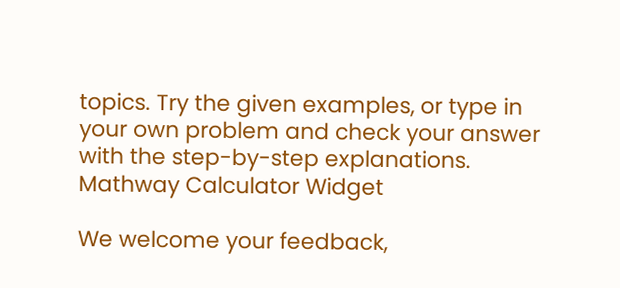topics. Try the given examples, or type in your own problem and check your answer with the step-by-step explanations.
Mathway Calculator Widget

We welcome your feedback,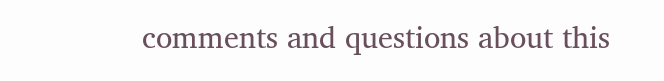comments and questions about this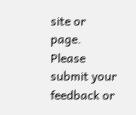site or page. Please submit your feedback or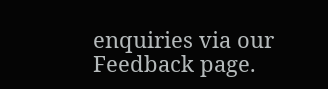enquiries via our Feedback page.